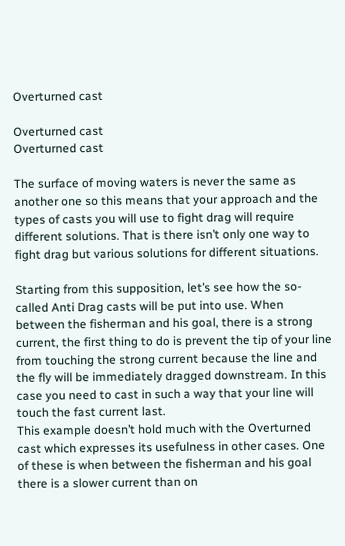Overturned cast

Overturned cast
Overturned cast

The surface of moving waters is never the same as another one so this means that your approach and the types of casts you will use to fight drag will require different solutions. That is there isn’t only one way to fight drag but various solutions for different situations.

Starting from this supposition, let’s see how the so-called Anti Drag casts will be put into use. When between the fisherman and his goal, there is a strong current, the first thing to do is prevent the tip of your line from touching the strong current because the line and the fly will be immediately dragged downstream. In this case you need to cast in such a way that your line will touch the fast current last.
This example doesn’t hold much with the Overturned cast which expresses its usefulness in other cases. One of these is when between the fisherman and his goal there is a slower current than on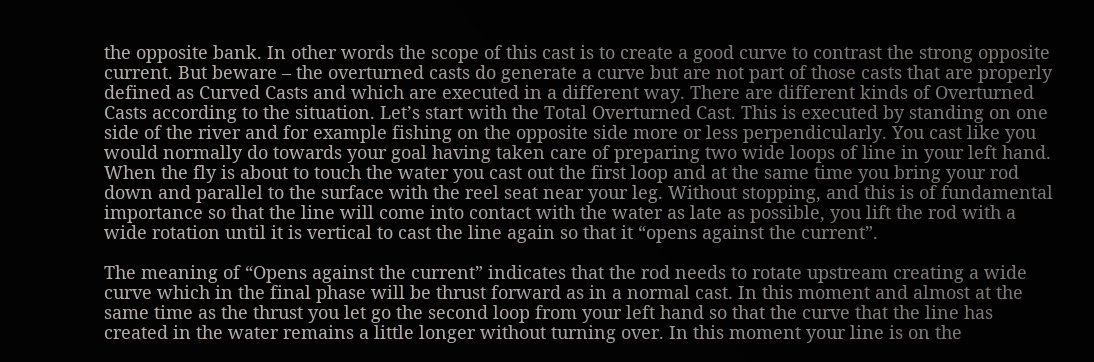the opposite bank. In other words the scope of this cast is to create a good curve to contrast the strong opposite current. But beware – the overturned casts do generate a curve but are not part of those casts that are properly defined as Curved Casts and which are executed in a different way. There are different kinds of Overturned Casts according to the situation. Let’s start with the Total Overturned Cast. This is executed by standing on one side of the river and for example fishing on the opposite side more or less perpendicularly. You cast like you would normally do towards your goal having taken care of preparing two wide loops of line in your left hand. When the fly is about to touch the water you cast out the first loop and at the same time you bring your rod down and parallel to the surface with the reel seat near your leg. Without stopping, and this is of fundamental importance so that the line will come into contact with the water as late as possible, you lift the rod with a wide rotation until it is vertical to cast the line again so that it “opens against the current”.

The meaning of “Opens against the current” indicates that the rod needs to rotate upstream creating a wide curve which in the final phase will be thrust forward as in a normal cast. In this moment and almost at the same time as the thrust you let go the second loop from your left hand so that the curve that the line has created in the water remains a little longer without turning over. In this moment your line is on the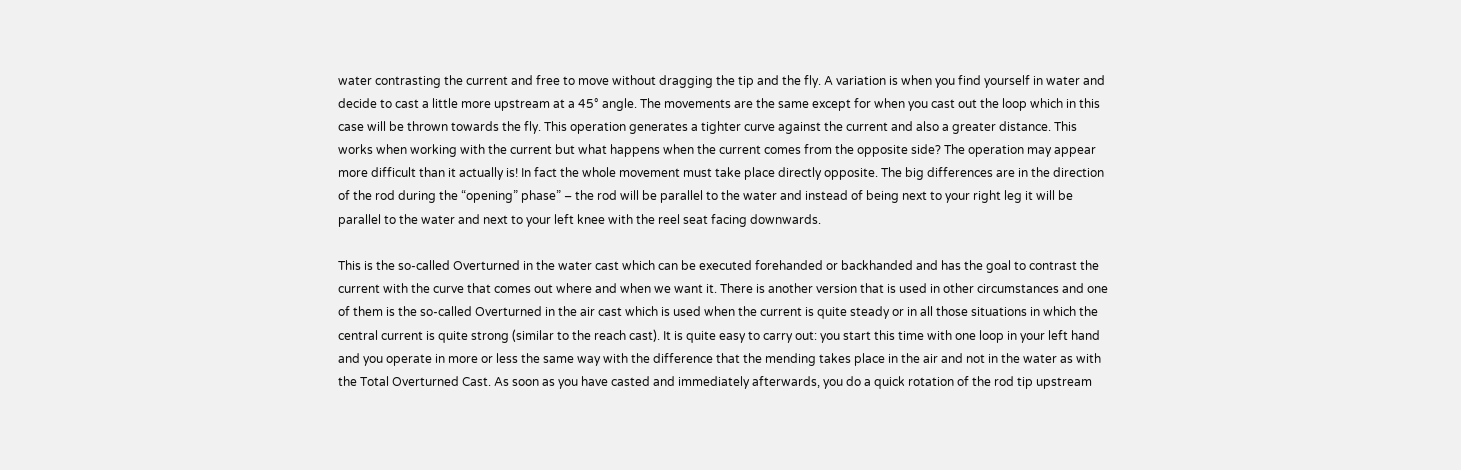water contrasting the current and free to move without dragging the tip and the fly. A variation is when you find yourself in water and decide to cast a little more upstream at a 45° angle. The movements are the same except for when you cast out the loop which in this case will be thrown towards the fly. This operation generates a tighter curve against the current and also a greater distance. This works when working with the current but what happens when the current comes from the opposite side? The operation may appear more difficult than it actually is! In fact the whole movement must take place directly opposite. The big differences are in the direction of the rod during the “opening” phase” – the rod will be parallel to the water and instead of being next to your right leg it will be parallel to the water and next to your left knee with the reel seat facing downwards.

This is the so-called Overturned in the water cast which can be executed forehanded or backhanded and has the goal to contrast the current with the curve that comes out where and when we want it. There is another version that is used in other circumstances and one of them is the so-called Overturned in the air cast which is used when the current is quite steady or in all those situations in which the central current is quite strong (similar to the reach cast). It is quite easy to carry out: you start this time with one loop in your left hand and you operate in more or less the same way with the difference that the mending takes place in the air and not in the water as with the Total Overturned Cast. As soon as you have casted and immediately afterwards, you do a quick rotation of the rod tip upstream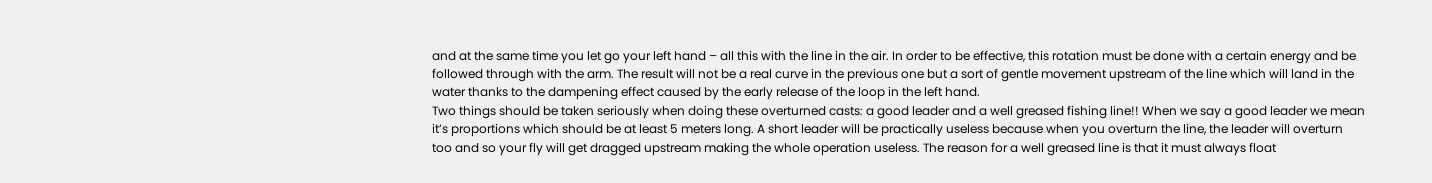and at the same time you let go your left hand – all this with the line in the air. In order to be effective, this rotation must be done with a certain energy and be followed through with the arm. The result will not be a real curve in the previous one but a sort of gentle movement upstream of the line which will land in the water thanks to the dampening effect caused by the early release of the loop in the left hand.
Two things should be taken seriously when doing these overturned casts: a good leader and a well greased fishing line!! When we say a good leader we mean it’s proportions which should be at least 5 meters long. A short leader will be practically useless because when you overturn the line, the leader will overturn too and so your fly will get dragged upstream making the whole operation useless. The reason for a well greased line is that it must always float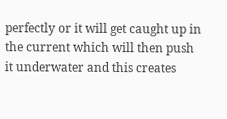perfectly or it will get caught up in the current which will then push it underwater and this creates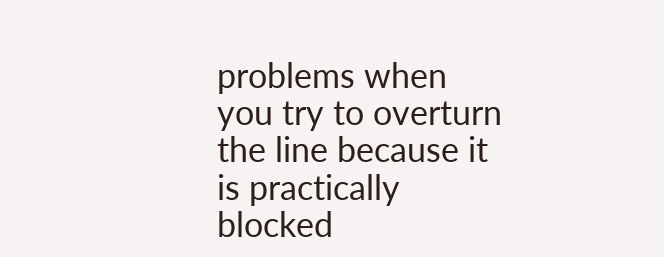problems when you try to overturn the line because it is practically blocked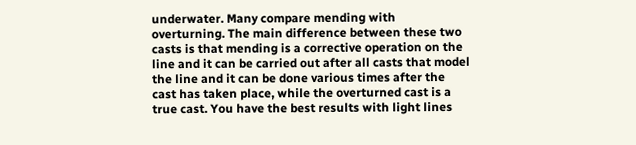underwater. Many compare mending with overturning. The main difference between these two casts is that mending is a corrective operation on the line and it can be carried out after all casts that model the line and it can be done various times after the cast has taken place, while the overturned cast is a true cast. You have the best results with light lines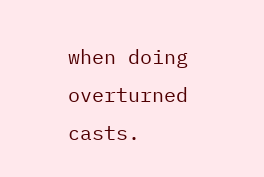when doing overturned casts.